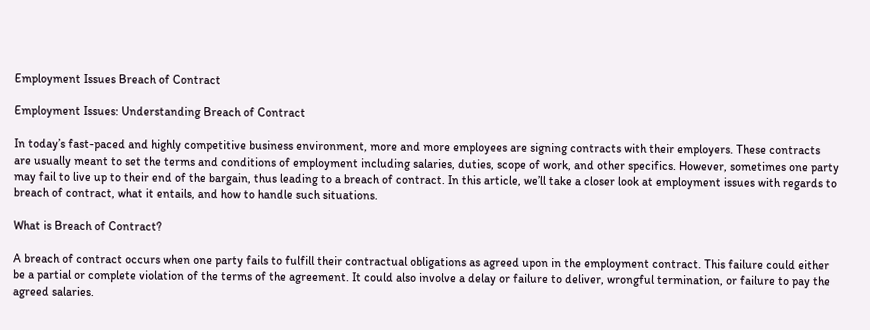Employment Issues Breach of Contract

Employment Issues: Understanding Breach of Contract

In today’s fast-paced and highly competitive business environment, more and more employees are signing contracts with their employers. These contracts are usually meant to set the terms and conditions of employment including salaries, duties, scope of work, and other specifics. However, sometimes one party may fail to live up to their end of the bargain, thus leading to a breach of contract. In this article, we’ll take a closer look at employment issues with regards to breach of contract, what it entails, and how to handle such situations.

What is Breach of Contract?

A breach of contract occurs when one party fails to fulfill their contractual obligations as agreed upon in the employment contract. This failure could either be a partial or complete violation of the terms of the agreement. It could also involve a delay or failure to deliver, wrongful termination, or failure to pay the agreed salaries.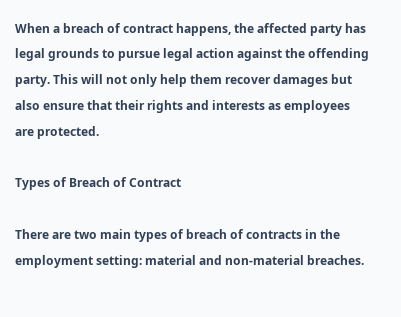When a breach of contract happens, the affected party has legal grounds to pursue legal action against the offending party. This will not only help them recover damages but also ensure that their rights and interests as employees are protected.

Types of Breach of Contract

There are two main types of breach of contracts in the employment setting: material and non-material breaches.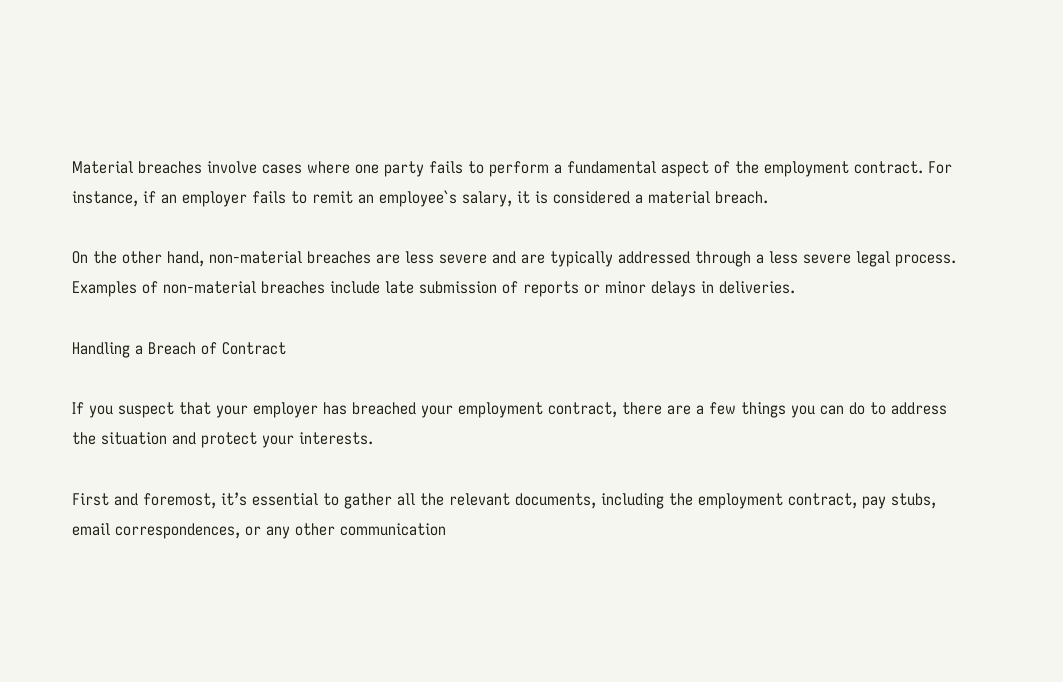Material breaches involve cases where one party fails to perform a fundamental aspect of the employment contract. For instance, if an employer fails to remit an employee`s salary, it is considered a material breach.

On the other hand, non-material breaches are less severe and are typically addressed through a less severe legal process. Examples of non-material breaches include late submission of reports or minor delays in deliveries.

Handling a Breach of Contract

If you suspect that your employer has breached your employment contract, there are a few things you can do to address the situation and protect your interests.

First and foremost, it’s essential to gather all the relevant documents, including the employment contract, pay stubs, email correspondences, or any other communication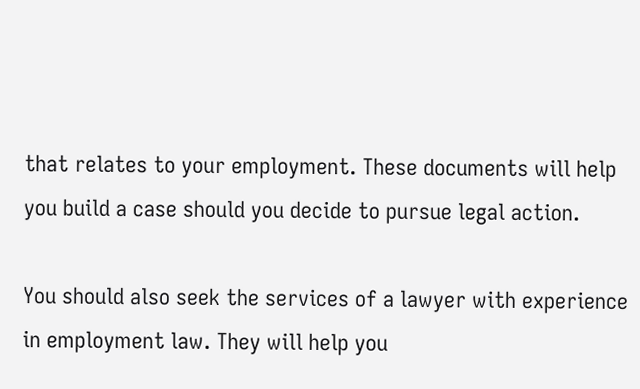that relates to your employment. These documents will help you build a case should you decide to pursue legal action.

You should also seek the services of a lawyer with experience in employment law. They will help you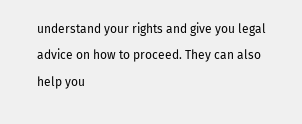understand your rights and give you legal advice on how to proceed. They can also help you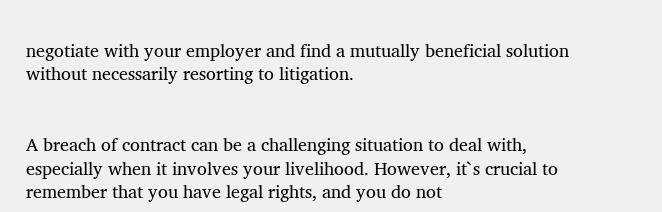negotiate with your employer and find a mutually beneficial solution without necessarily resorting to litigation.


A breach of contract can be a challenging situation to deal with, especially when it involves your livelihood. However, it`s crucial to remember that you have legal rights, and you do not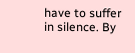have to suffer in silence. By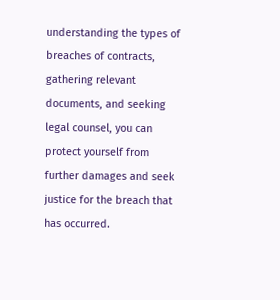understanding the types of breaches of contracts, gathering relevant documents, and seeking legal counsel, you can protect yourself from further damages and seek justice for the breach that has occurred.